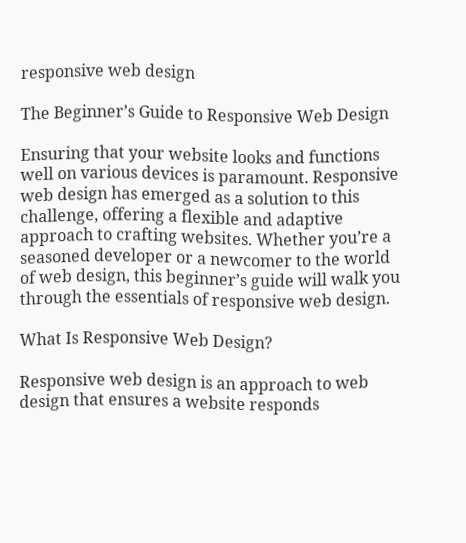responsive web design

The Beginner’s Guide to Responsive Web Design

Ensuring that your website looks and functions well on various devices is paramount. Responsive web design has emerged as a solution to this challenge, offering a flexible and adaptive approach to crafting websites. Whether you’re a seasoned developer or a newcomer to the world of web design, this beginner’s guide will walk you through the essentials of responsive web design.

What Is Responsive Web Design?

Responsive web design is an approach to web design that ensures a website responds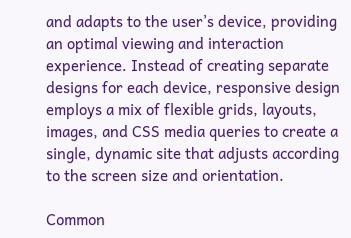and adapts to the user’s device, providing an optimal viewing and interaction experience. Instead of creating separate designs for each device, responsive design employs a mix of flexible grids, layouts, images, and CSS media queries to create a single, dynamic site that adjusts according to the screen size and orientation.

Common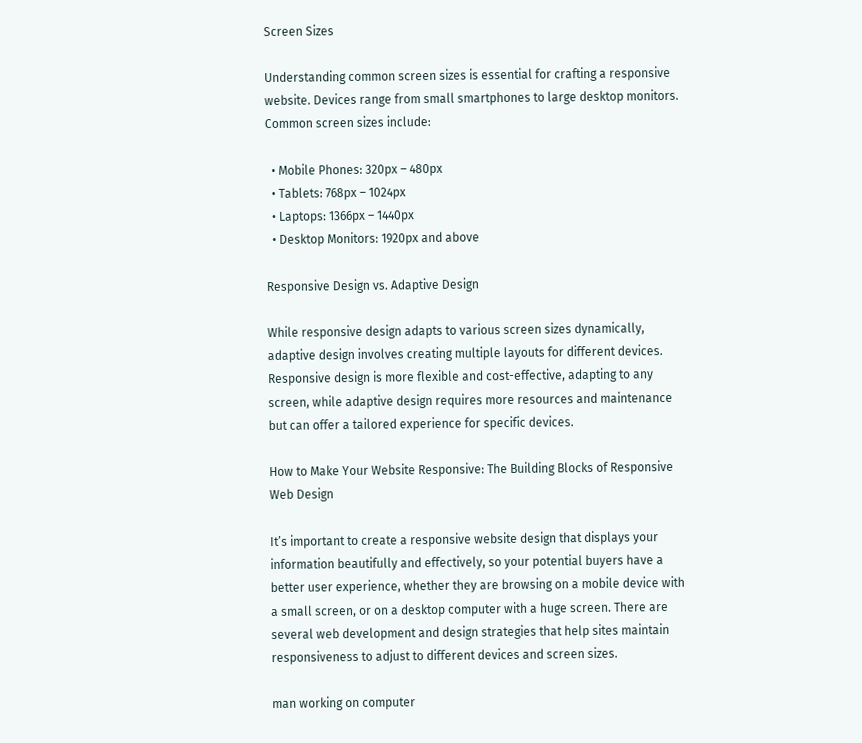Screen Sizes

Understanding common screen sizes is essential for crafting a responsive website. Devices range from small smartphones to large desktop monitors. Common screen sizes include:

  • Mobile Phones: 320px – 480px
  • Tablets: 768px – 1024px
  • Laptops: 1366px – 1440px
  • Desktop Monitors: 1920px and above

Responsive Design vs. Adaptive Design

While responsive design adapts to various screen sizes dynamically, adaptive design involves creating multiple layouts for different devices. Responsive design is more flexible and cost-effective, adapting to any screen, while adaptive design requires more resources and maintenance but can offer a tailored experience for specific devices.

How to Make Your Website Responsive: The Building Blocks of Responsive Web Design

It’s important to create a responsive website design that displays your information beautifully and effectively, so your potential buyers have a better user experience, whether they are browsing on a mobile device with a small screen, or on a desktop computer with a huge screen. There are several web development and design strategies that help sites maintain responsiveness to adjust to different devices and screen sizes.

man working on computer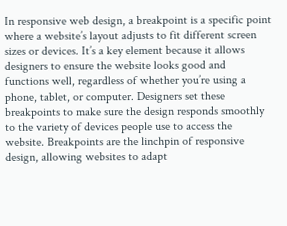In responsive web design, a breakpoint is a specific point where a website’s layout adjusts to fit different screen sizes or devices. It’s a key element because it allows designers to ensure the website looks good and functions well, regardless of whether you’re using a phone, tablet, or computer. Designers set these breakpoints to make sure the design responds smoothly to the variety of devices people use to access the website. Breakpoints are the linchpin of responsive design, allowing websites to adapt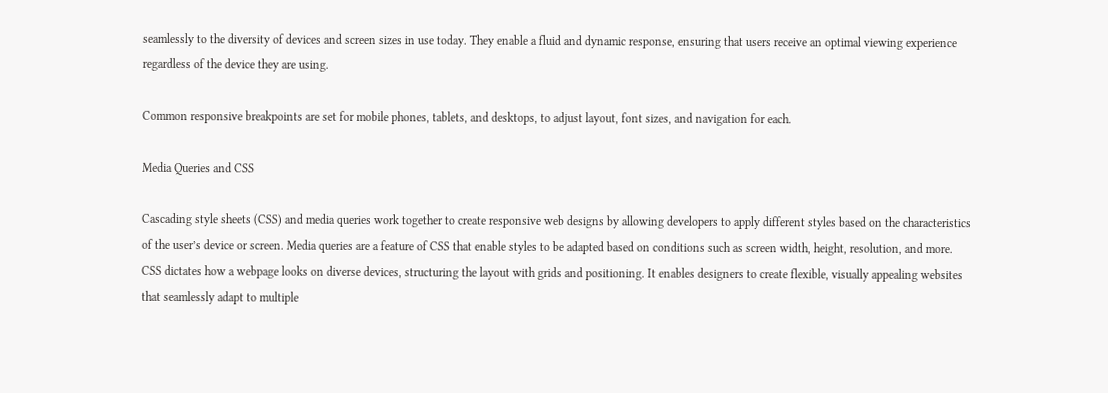seamlessly to the diversity of devices and screen sizes in use today. They enable a fluid and dynamic response, ensuring that users receive an optimal viewing experience regardless of the device they are using.

Common responsive breakpoints are set for mobile phones, tablets, and desktops, to adjust layout, font sizes, and navigation for each.

Media Queries and CSS

Cascading style sheets (CSS) and media queries work together to create responsive web designs by allowing developers to apply different styles based on the characteristics of the user’s device or screen. Media queries are a feature of CSS that enable styles to be adapted based on conditions such as screen width, height, resolution, and more. CSS dictates how a webpage looks on diverse devices, structuring the layout with grids and positioning. It enables designers to create flexible, visually appealing websites that seamlessly adapt to multiple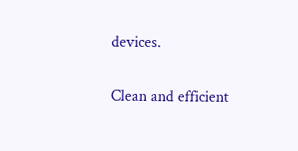devices.

Clean and efficient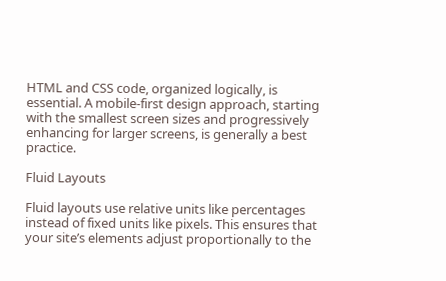HTML and CSS code, organized logically, is essential. A mobile-first design approach, starting with the smallest screen sizes and progressively enhancing for larger screens, is generally a best practice.

Fluid Layouts

Fluid layouts use relative units like percentages instead of fixed units like pixels. This ensures that your site’s elements adjust proportionally to the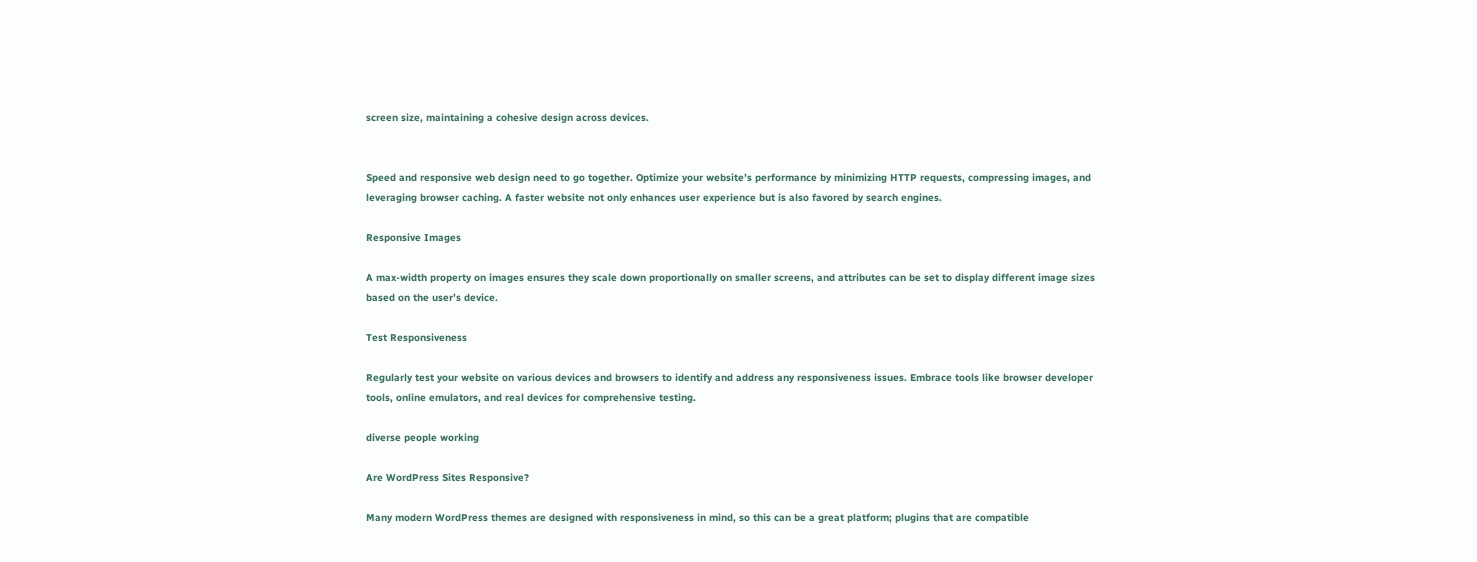screen size, maintaining a cohesive design across devices.


Speed and responsive web design need to go together. Optimize your website’s performance by minimizing HTTP requests, compressing images, and leveraging browser caching. A faster website not only enhances user experience but is also favored by search engines.

Responsive Images

A max-width property on images ensures they scale down proportionally on smaller screens, and attributes can be set to display different image sizes based on the user’s device.

Test Responsiveness

Regularly test your website on various devices and browsers to identify and address any responsiveness issues. Embrace tools like browser developer tools, online emulators, and real devices for comprehensive testing.

diverse people working

Are WordPress Sites Responsive?

Many modern WordPress themes are designed with responsiveness in mind, so this can be a great platform; plugins that are compatible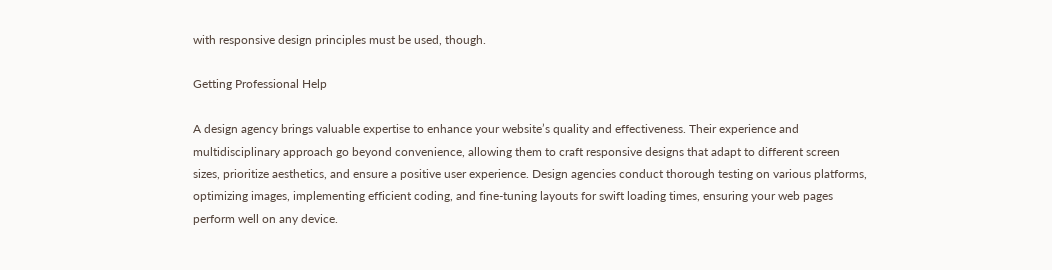with responsive design principles must be used, though.

Getting Professional Help

A design agency brings valuable expertise to enhance your website’s quality and effectiveness. Their experience and multidisciplinary approach go beyond convenience, allowing them to craft responsive designs that adapt to different screen sizes, prioritize aesthetics, and ensure a positive user experience. Design agencies conduct thorough testing on various platforms, optimizing images, implementing efficient coding, and fine-tuning layouts for swift loading times, ensuring your web pages perform well on any device.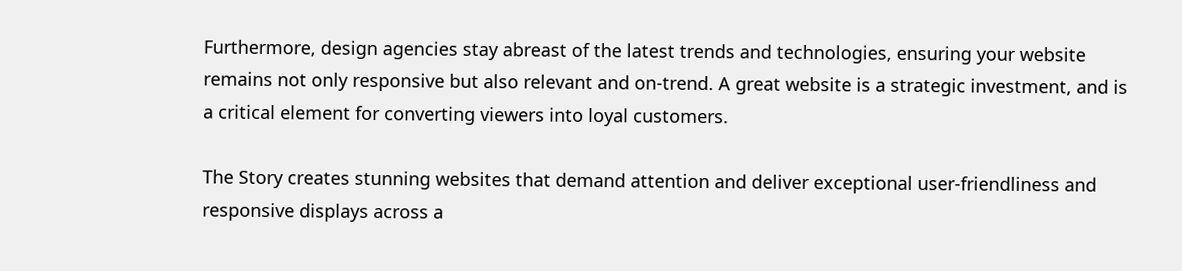Furthermore, design agencies stay abreast of the latest trends and technologies, ensuring your website remains not only responsive but also relevant and on-trend. A great website is a strategic investment, and is a critical element for converting viewers into loyal customers.

The Story creates stunning websites that demand attention and deliver exceptional user-friendliness and responsive displays across a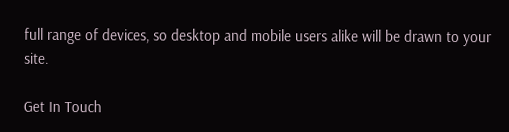full range of devices, so desktop and mobile users alike will be drawn to your site.

Get In Touch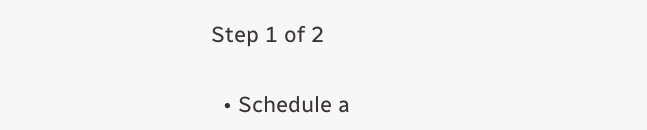Step 1 of 2

  • Schedule a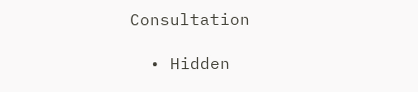Consultation

  • Hidden